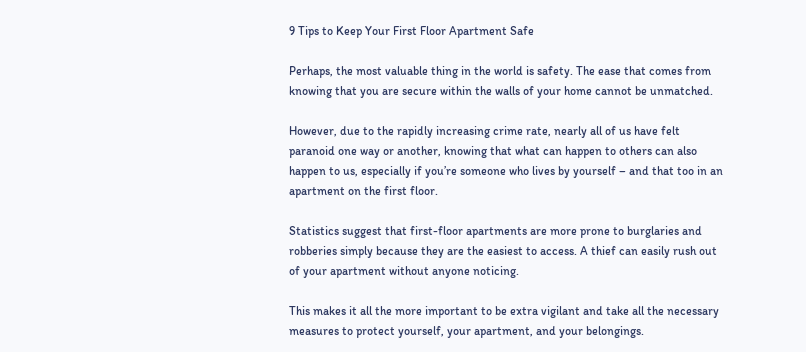9 Tips to Keep Your First Floor Apartment Safe

Perhaps, the most valuable thing in the world is safety. The ease that comes from knowing that you are secure within the walls of your home cannot be unmatched.

However, due to the rapidly increasing crime rate, nearly all of us have felt paranoid one way or another, knowing that what can happen to others can also happen to us, especially if you’re someone who lives by yourself – and that too in an apartment on the first floor.

Statistics suggest that first-floor apartments are more prone to burglaries and robberies simply because they are the easiest to access. A thief can easily rush out of your apartment without anyone noticing.

This makes it all the more important to be extra vigilant and take all the necessary measures to protect yourself, your apartment, and your belongings.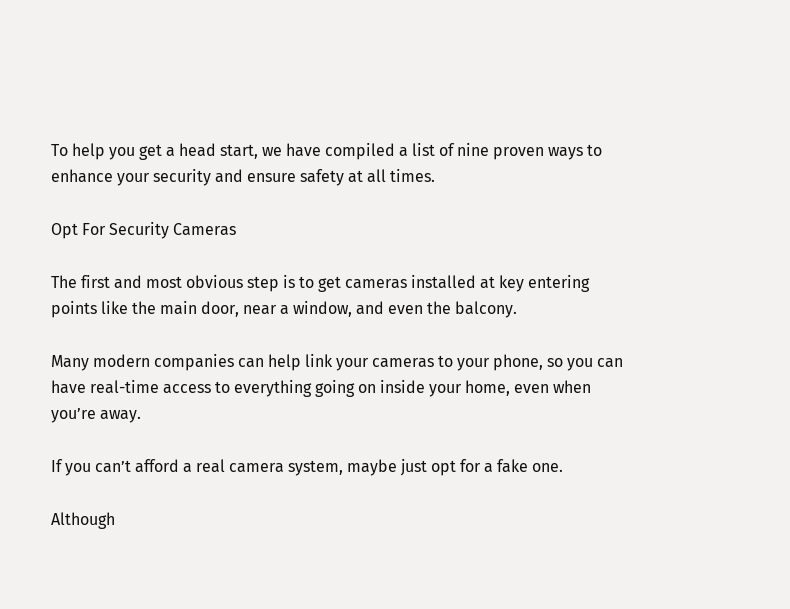To help you get a head start, we have compiled a list of nine proven ways to enhance your security and ensure safety at all times.

Opt For Security Cameras

The first and most obvious step is to get cameras installed at key entering points like the main door, near a window, and even the balcony.

Many modern companies can help link your cameras to your phone, so you can have real-time access to everything going on inside your home, even when you’re away.

If you can’t afford a real camera system, maybe just opt for a fake one.

Although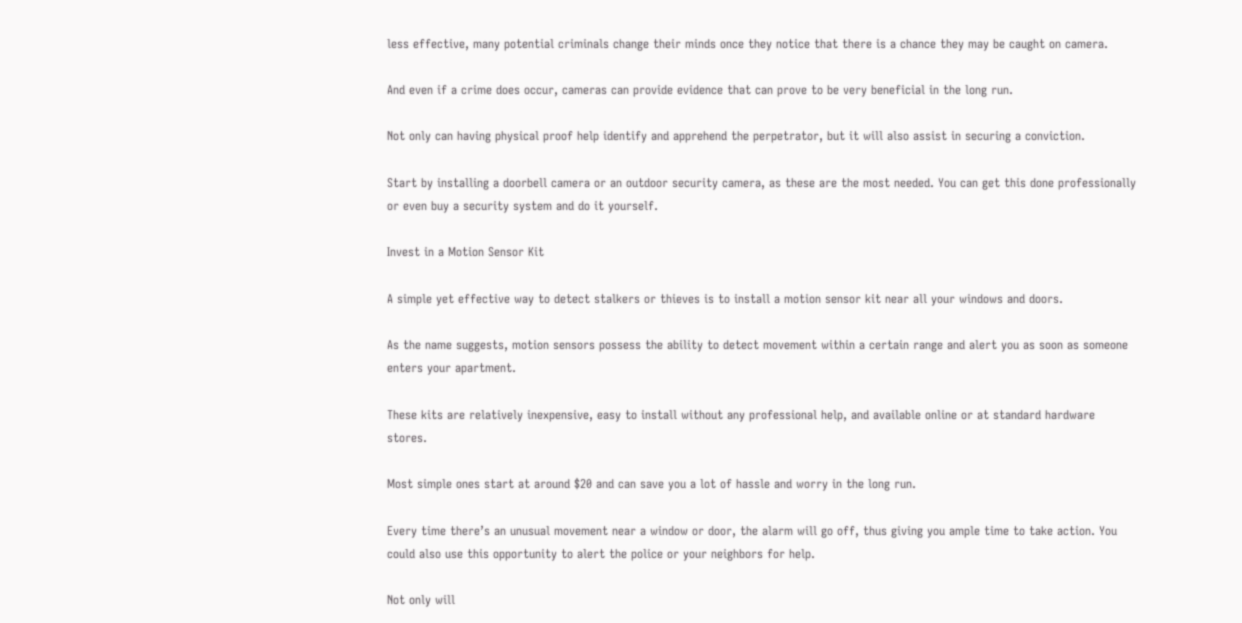less effective, many potential criminals change their minds once they notice that there is a chance they may be caught on camera.

And even if a crime does occur, cameras can provide evidence that can prove to be very beneficial in the long run.

Not only can having physical proof help identify and apprehend the perpetrator, but it will also assist in securing a conviction.

Start by installing a doorbell camera or an outdoor security camera, as these are the most needed. You can get this done professionally or even buy a security system and do it yourself.

Invest in a Motion Sensor Kit

A simple yet effective way to detect stalkers or thieves is to install a motion sensor kit near all your windows and doors.

As the name suggests, motion sensors possess the ability to detect movement within a certain range and alert you as soon as someone enters your apartment.

These kits are relatively inexpensive, easy to install without any professional help, and available online or at standard hardware stores.

Most simple ones start at around $20 and can save you a lot of hassle and worry in the long run.

Every time there’s an unusual movement near a window or door, the alarm will go off, thus giving you ample time to take action. You could also use this opportunity to alert the police or your neighbors for help.

Not only will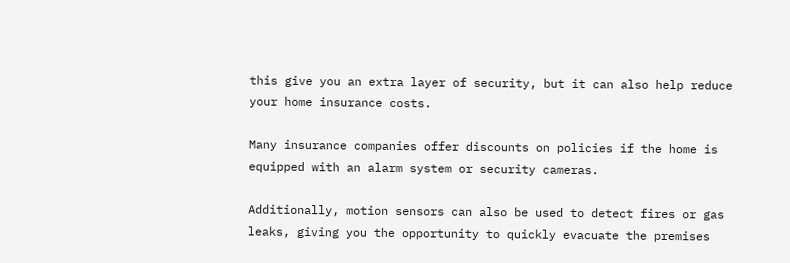this give you an extra layer of security, but it can also help reduce your home insurance costs.

Many insurance companies offer discounts on policies if the home is equipped with an alarm system or security cameras.

Additionally, motion sensors can also be used to detect fires or gas leaks, giving you the opportunity to quickly evacuate the premises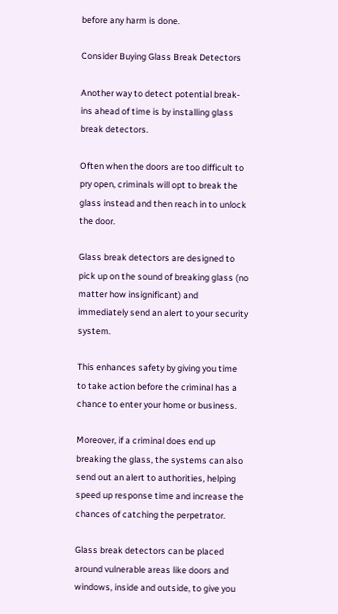before any harm is done.

Consider Buying Glass Break Detectors

Another way to detect potential break-ins ahead of time is by installing glass break detectors.

Often when the doors are too difficult to pry open, criminals will opt to break the glass instead and then reach in to unlock the door.

Glass break detectors are designed to pick up on the sound of breaking glass (no matter how insignificant) and immediately send an alert to your security system.

This enhances safety by giving you time to take action before the criminal has a chance to enter your home or business.

Moreover, if a criminal does end up breaking the glass, the systems can also send out an alert to authorities, helping speed up response time and increase the chances of catching the perpetrator.

Glass break detectors can be placed around vulnerable areas like doors and windows, inside and outside, to give you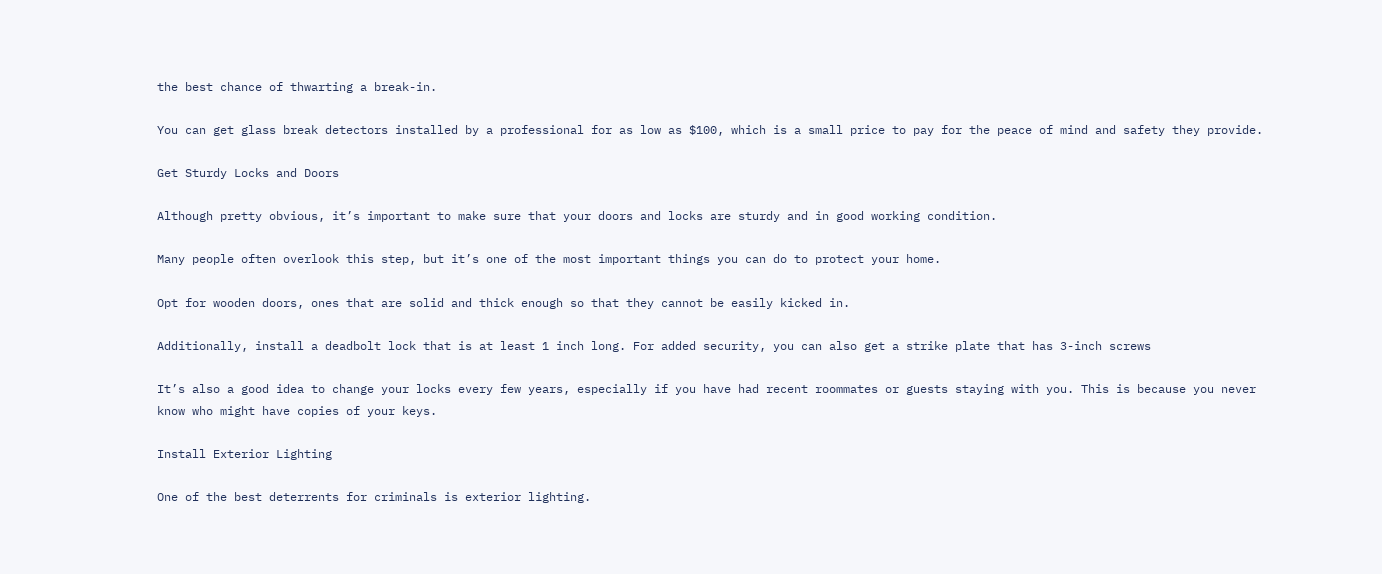the best chance of thwarting a break-in.

You can get glass break detectors installed by a professional for as low as $100, which is a small price to pay for the peace of mind and safety they provide.

Get Sturdy Locks and Doors

Although pretty obvious, it’s important to make sure that your doors and locks are sturdy and in good working condition.

Many people often overlook this step, but it’s one of the most important things you can do to protect your home.

Opt for wooden doors, ones that are solid and thick enough so that they cannot be easily kicked in.

Additionally, install a deadbolt lock that is at least 1 inch long. For added security, you can also get a strike plate that has 3-inch screws

It’s also a good idea to change your locks every few years, especially if you have had recent roommates or guests staying with you. This is because you never know who might have copies of your keys.

Install Exterior Lighting

One of the best deterrents for criminals is exterior lighting.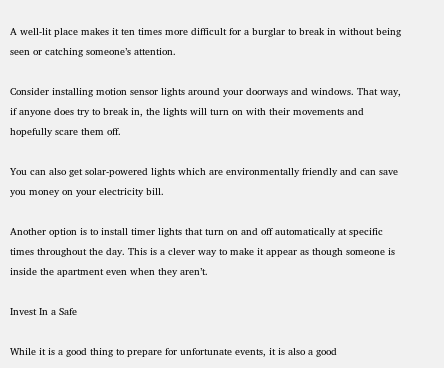A well-lit place makes it ten times more difficult for a burglar to break in without being seen or catching someone’s attention.

Consider installing motion sensor lights around your doorways and windows. That way, if anyone does try to break in, the lights will turn on with their movements and hopefully scare them off.

You can also get solar-powered lights which are environmentally friendly and can save you money on your electricity bill.

Another option is to install timer lights that turn on and off automatically at specific times throughout the day. This is a clever way to make it appear as though someone is inside the apartment even when they aren’t.

Invest In a Safe

While it is a good thing to prepare for unfortunate events, it is also a good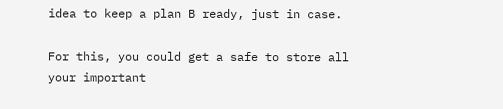idea to keep a plan B ready, just in case.

For this, you could get a safe to store all your important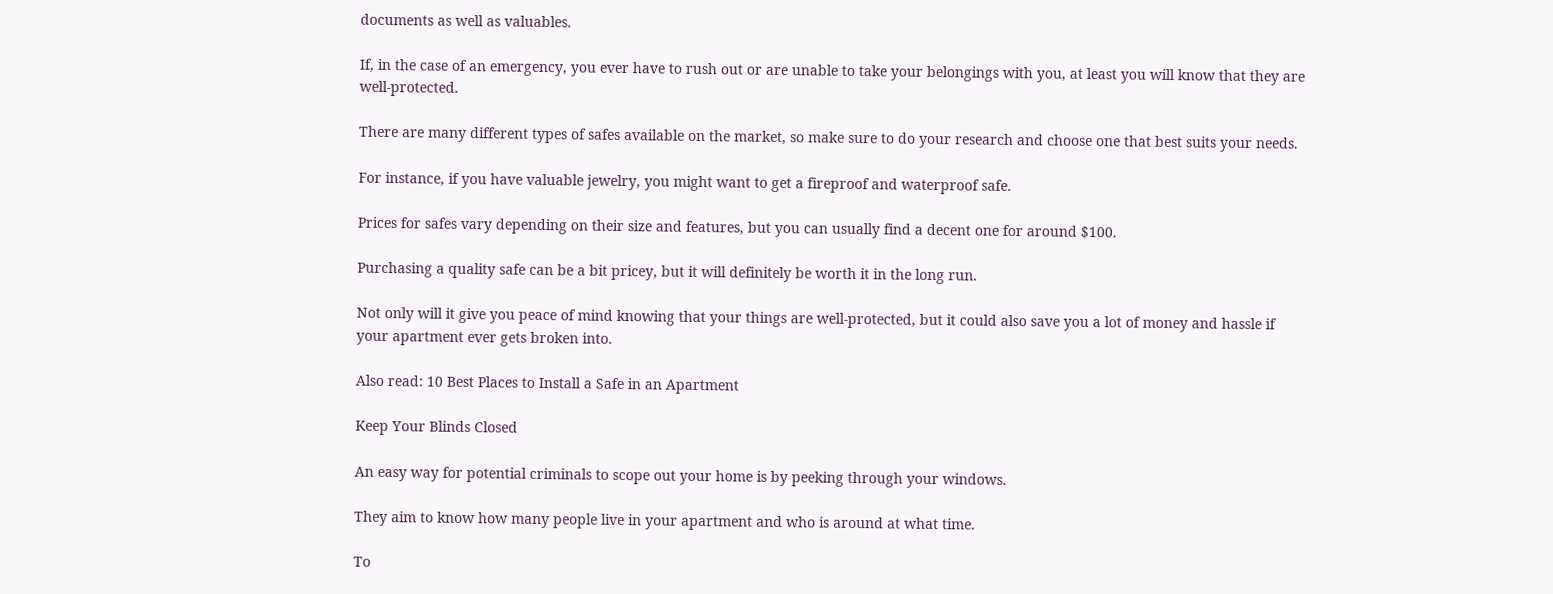documents as well as valuables.

If, in the case of an emergency, you ever have to rush out or are unable to take your belongings with you, at least you will know that they are well-protected.

There are many different types of safes available on the market, so make sure to do your research and choose one that best suits your needs.

For instance, if you have valuable jewelry, you might want to get a fireproof and waterproof safe.

Prices for safes vary depending on their size and features, but you can usually find a decent one for around $100.

Purchasing a quality safe can be a bit pricey, but it will definitely be worth it in the long run.

Not only will it give you peace of mind knowing that your things are well-protected, but it could also save you a lot of money and hassle if your apartment ever gets broken into.

Also read: 10 Best Places to Install a Safe in an Apartment

Keep Your Blinds Closed

An easy way for potential criminals to scope out your home is by peeking through your windows.

They aim to know how many people live in your apartment and who is around at what time.

To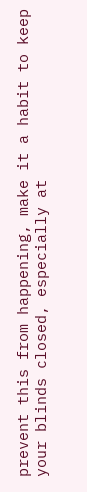prevent this from happening, make it a habit to keep your blinds closed, especially at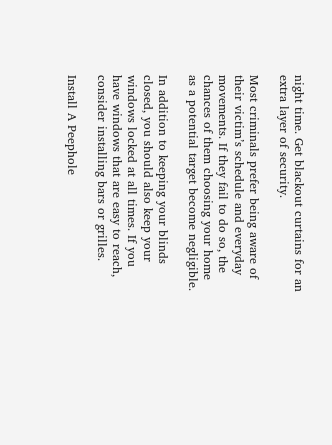night time. Get blackout curtains for an extra layer of security.

Most criminals prefer being aware of their victim’s schedule and everyday movements. If they fail to do so, the chances of them choosing your home as a potential target become negligible.

In addition to keeping your blinds closed, you should also keep your windows locked at all times. If you have windows that are easy to reach, consider installing bars or grilles.

Install A Peephole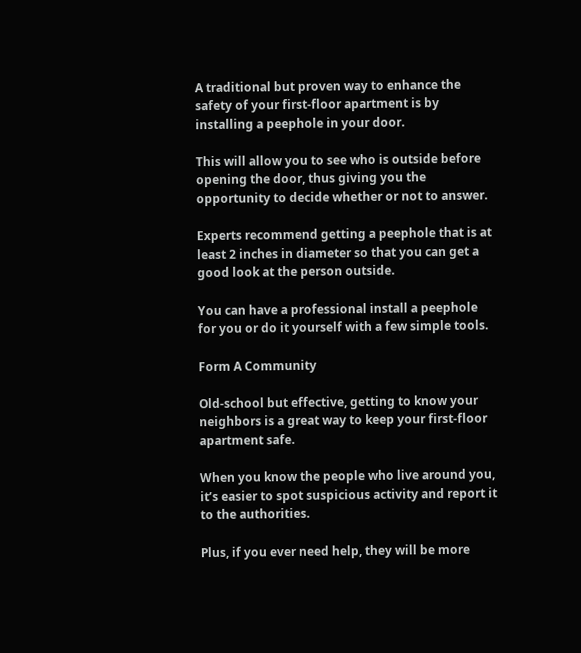A traditional but proven way to enhance the safety of your first-floor apartment is by installing a peephole in your door.

This will allow you to see who is outside before opening the door, thus giving you the opportunity to decide whether or not to answer.

Experts recommend getting a peephole that is at least 2 inches in diameter so that you can get a good look at the person outside.

You can have a professional install a peephole for you or do it yourself with a few simple tools.

Form A Community

Old-school but effective, getting to know your neighbors is a great way to keep your first-floor apartment safe.

When you know the people who live around you, it’s easier to spot suspicious activity and report it to the authorities.

Plus, if you ever need help, they will be more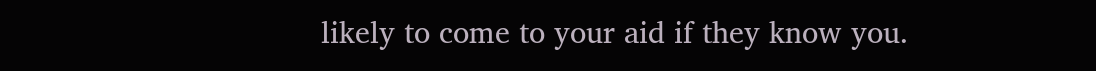likely to come to your aid if they know you.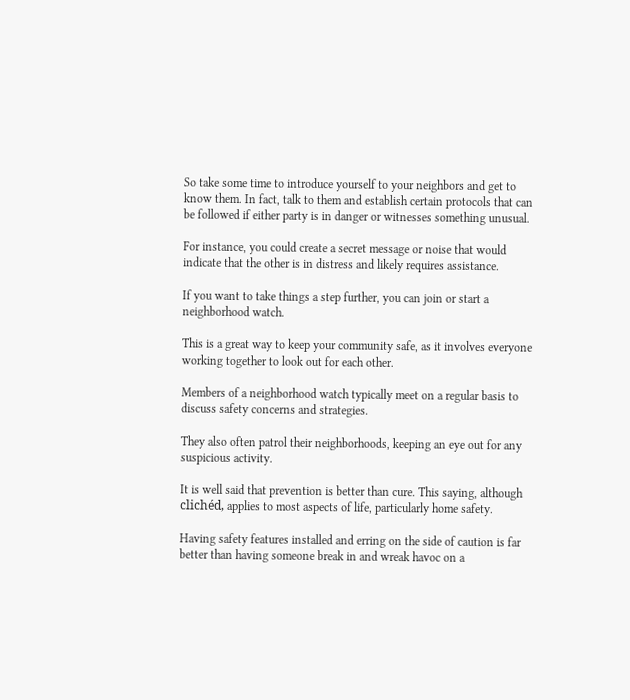So take some time to introduce yourself to your neighbors and get to know them. In fact, talk to them and establish certain protocols that can be followed if either party is in danger or witnesses something unusual.

For instance, you could create a secret message or noise that would indicate that the other is in distress and likely requires assistance.

If you want to take things a step further, you can join or start a neighborhood watch.

This is a great way to keep your community safe, as it involves everyone working together to look out for each other.

Members of a neighborhood watch typically meet on a regular basis to discuss safety concerns and strategies.

They also often patrol their neighborhoods, keeping an eye out for any suspicious activity.

It is well said that prevention is better than cure. This saying, although clichéd, applies to most aspects of life, particularly home safety.

Having safety features installed and erring on the side of caution is far better than having someone break in and wreak havoc on a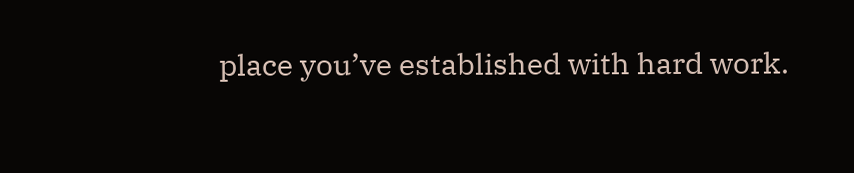place you’ve established with hard work.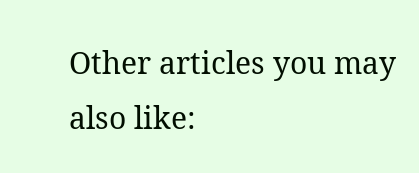Other articles you may also like: